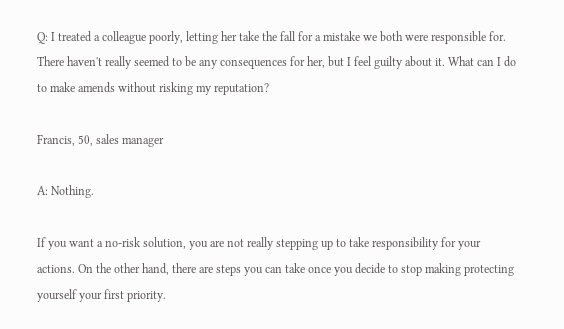Q: I treated a colleague poorly, letting her take the fall for a mistake we both were responsible for. There haven't really seemed to be any consequences for her, but I feel guilty about it. What can I do to make amends without risking my reputation?

Francis, 50, sales manager

A: Nothing.

If you want a no-risk solution, you are not really stepping up to take responsibility for your actions. On the other hand, there are steps you can take once you decide to stop making protecting yourself your first priority.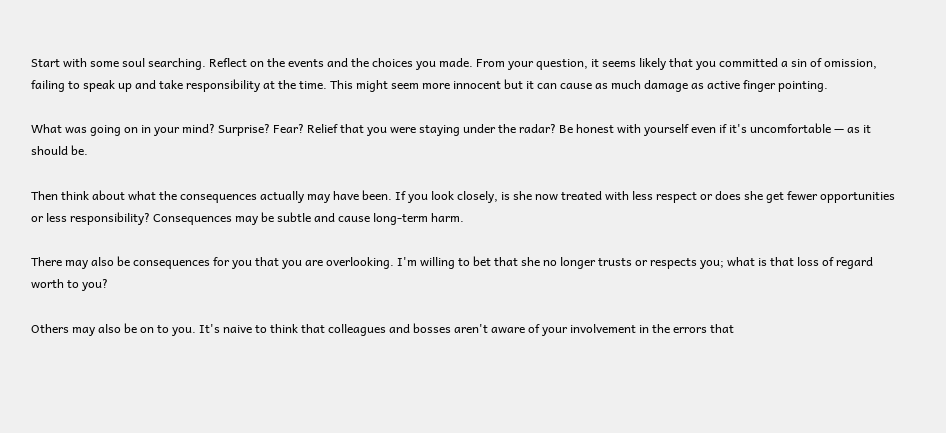Start with some soul searching. Reflect on the events and the choices you made. From your question, it seems likely that you committed a sin of omission, failing to speak up and take responsibility at the time. This might seem more innocent but it can cause as much damage as active finger pointing.

What was going on in your mind? Surprise? Fear? Relief that you were staying under the radar? Be honest with yourself even if it's uncomfortable — as it should be.

Then think about what the consequences actually may have been. If you look closely, is she now treated with less respect or does she get fewer opportunities or less responsibility? Consequences may be subtle and cause long-term harm.

There may also be consequences for you that you are overlooking. I'm willing to bet that she no longer trusts or respects you; what is that loss of regard worth to you?

Others may also be on to you. It's naive to think that colleagues and bosses aren't aware of your involvement in the errors that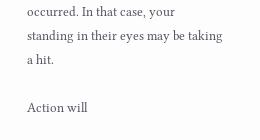occurred. In that case, your standing in their eyes may be taking a hit.

Action will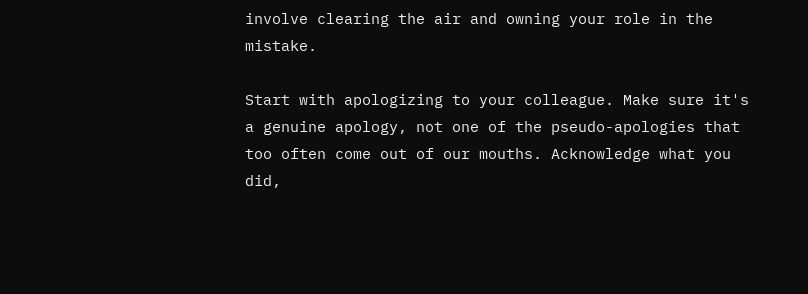involve clearing the air and owning your role in the mistake.

Start with apologizing to your colleague. Make sure it's a genuine apology, not one of the pseudo-apologies that too often come out of our mouths. Acknowledge what you did,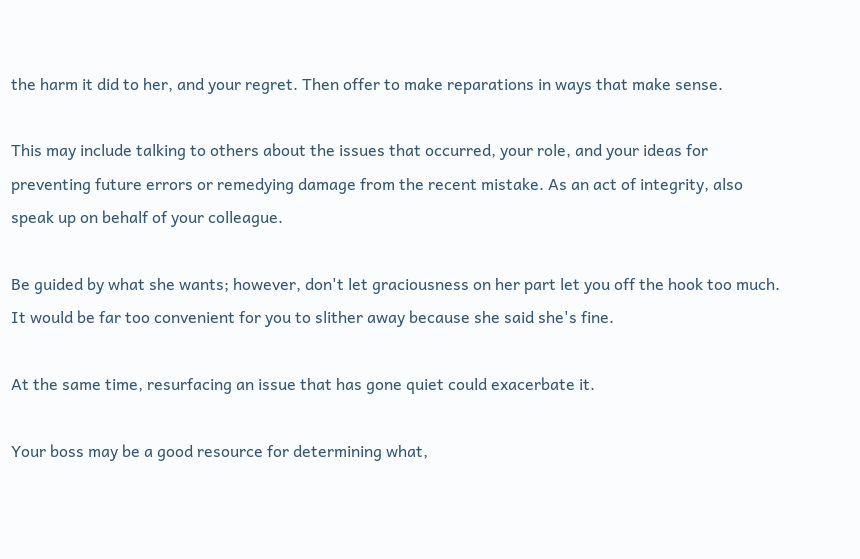the harm it did to her, and your regret. Then offer to make reparations in ways that make sense.

This may include talking to others about the issues that occurred, your role, and your ideas for preventing future errors or remedying damage from the recent mistake. As an act of integrity, also speak up on behalf of your colleague.

Be guided by what she wants; however, don't let graciousness on her part let you off the hook too much. It would be far too convenient for you to slither away because she said she's fine.

At the same time, resurfacing an issue that has gone quiet could exacerbate it.

Your boss may be a good resource for determining what,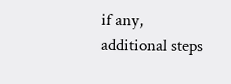if any, additional steps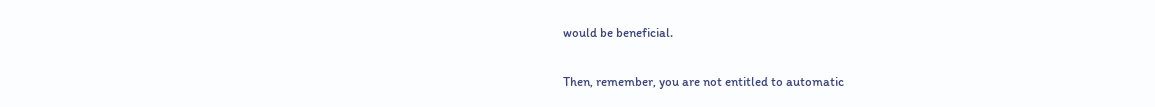would be beneficial.

Then, remember, you are not entitled to automatic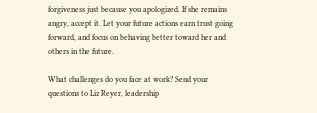forgiveness just because you apologized. If she remains angry, accept it. Let your future actions earn trust going forward, and focus on behaving better toward her and others in the future.

What challenges do you face at work? Send your questions to Liz Reyer, leadership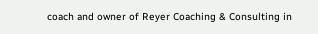coach and owner of Reyer Coaching & Consulting in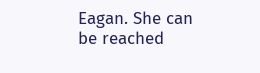Eagan. She can be reached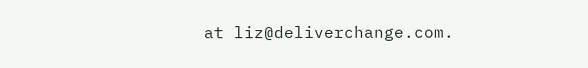at liz@deliverchange.com.